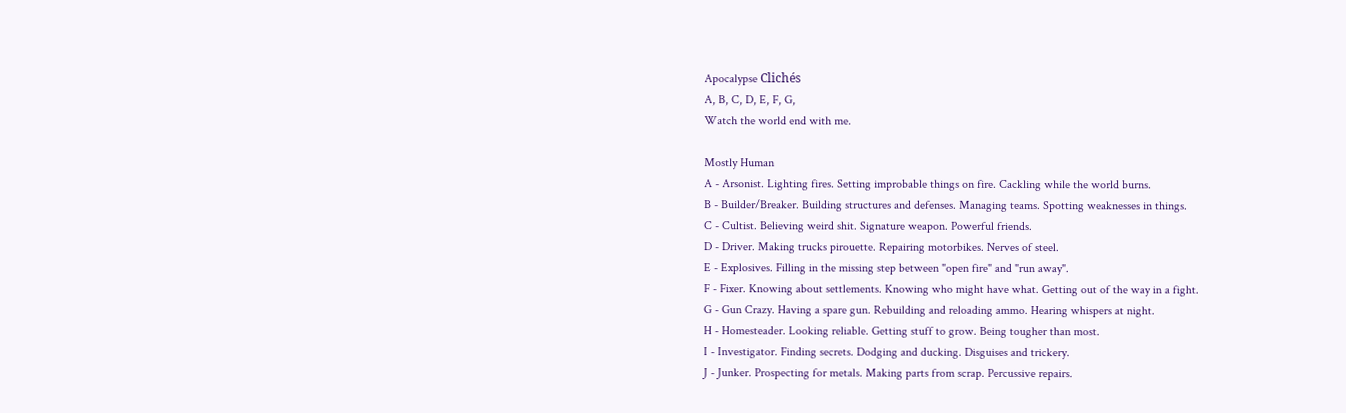Apocalypse Clichés
A, B, C, D, E, F, G,
Watch the world end with me.

Mostly Human
A - Arsonist. Lighting fires. Setting improbable things on fire. Cackling while the world burns.
B - Builder/Breaker. Building structures and defenses. Managing teams. Spotting weaknesses in things.
C - Cultist. Believing weird shit. Signature weapon. Powerful friends.
D - Driver. Making trucks pirouette. Repairing motorbikes. Nerves of steel.
E - Explosives. Filling in the missing step between "open fire" and "run away".
F - Fixer. Knowing about settlements. Knowing who might have what. Getting out of the way in a fight.
G - Gun Crazy. Having a spare gun. Rebuilding and reloading ammo. Hearing whispers at night.
H - Homesteader. Looking reliable. Getting stuff to grow. Being tougher than most.
I - Investigator. Finding secrets. Dodging and ducking. Disguises and trickery.
J - Junker. Prospecting for metals. Making parts from scrap. Percussive repairs.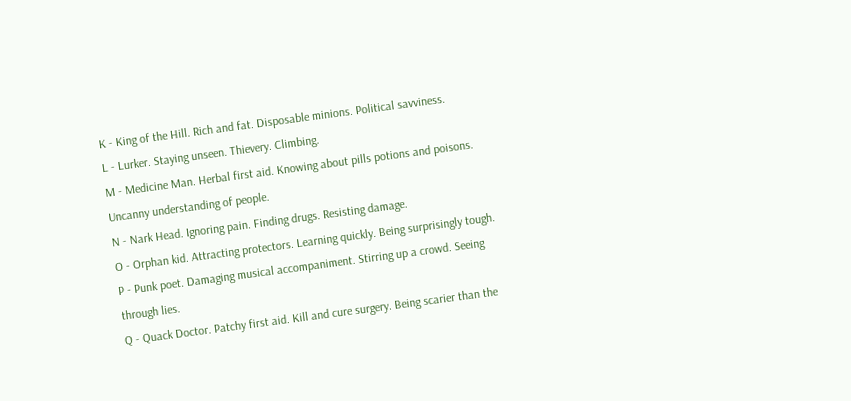K - King of the Hill. Rich and fat. Disposable minions. Political savviness.
L - Lurker. Staying unseen. Thievery. Climbing.
M - Medicine Man. Herbal first aid. Knowing about pills potions and poisons. Uncanny understanding of people.
N - Nark Head. Ignoring pain. Finding drugs. Resisting damage.
O - Orphan kid. Attracting protectors. Learning quickly. Being surprisingly tough.
P - Punk poet. Damaging musical accompaniment. Stirring up a crowd. Seeing through lies.
Q - Quack Doctor. Patchy first aid. Kill and cure surgery. Being scarier than the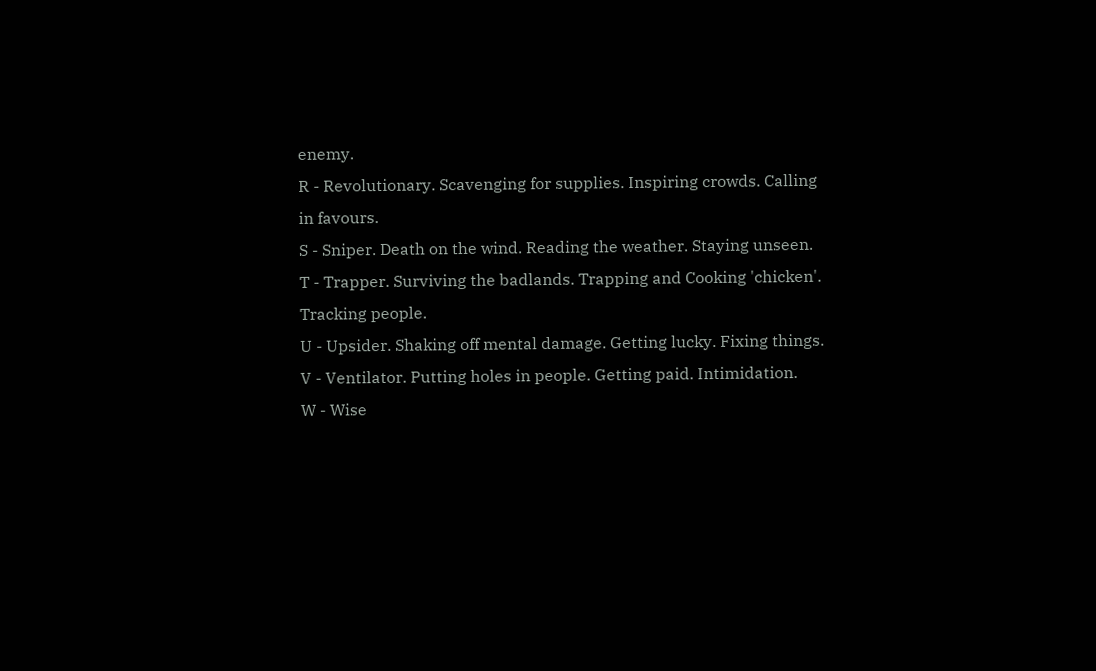enemy.
R - Revolutionary. Scavenging for supplies. Inspiring crowds. Calling in favours.
S - Sniper. Death on the wind. Reading the weather. Staying unseen.
T - Trapper. Surviving the badlands. Trapping and Cooking 'chicken'. Tracking people.
U - Upsider. Shaking off mental damage. Getting lucky. Fixing things.
V - Ventilator. Putting holes in people. Getting paid. Intimidation.
W - Wise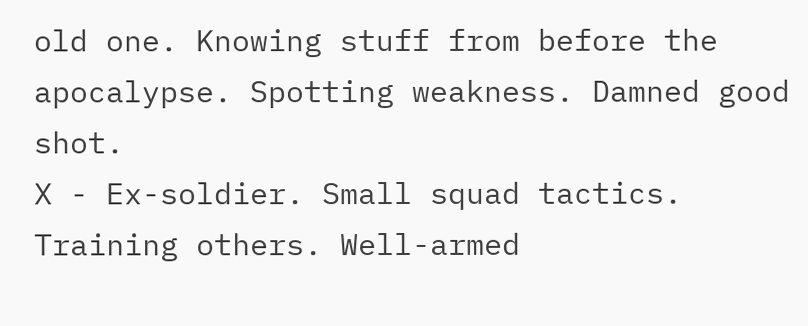old one. Knowing stuff from before the apocalypse. Spotting weakness. Damned good shot.
X - Ex-soldier. Small squad tactics. Training others. Well-armed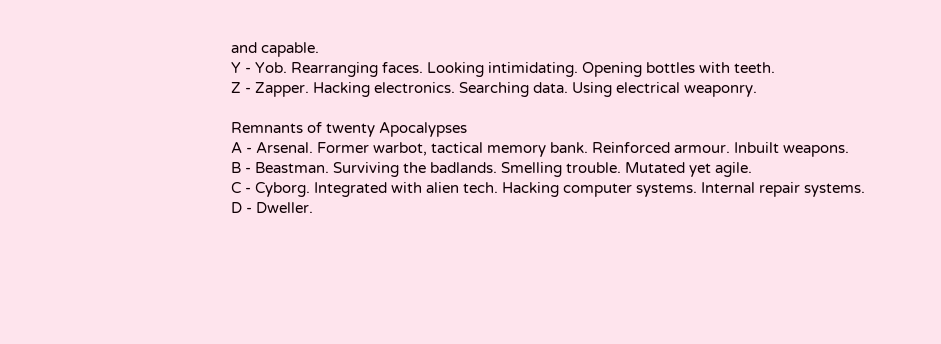and capable.
Y - Yob. Rearranging faces. Looking intimidating. Opening bottles with teeth.
Z - Zapper. Hacking electronics. Searching data. Using electrical weaponry.

Remnants of twenty Apocalypses
A - Arsenal. Former warbot, tactical memory bank. Reinforced armour. Inbuilt weapons.
B - Beastman. Surviving the badlands. Smelling trouble. Mutated yet agile.
C - Cyborg. Integrated with alien tech. Hacking computer systems. Internal repair systems.
D - Dweller.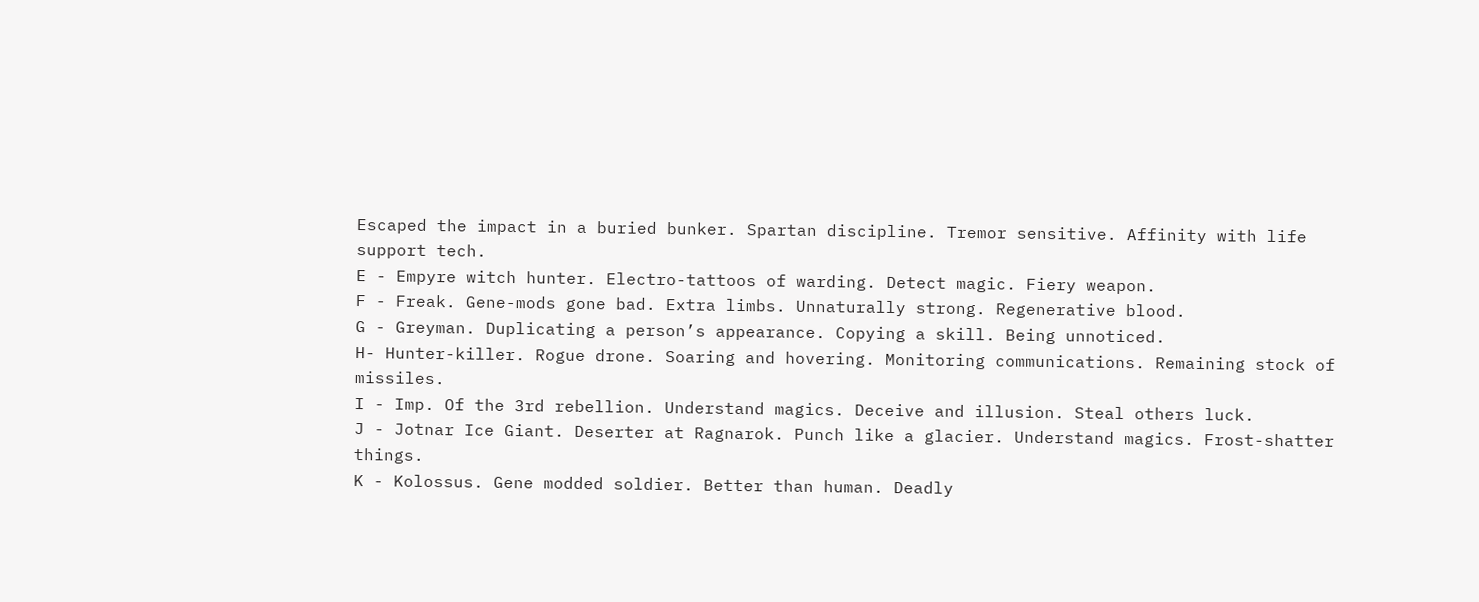Escaped the impact in a buried bunker. Spartan discipline. Tremor sensitive. Affinity with life support tech.
E - Empyre witch hunter. Electro-tattoos of warding. Detect magic. Fiery weapon.
F - Freak. Gene-mods gone bad. Extra limbs. Unnaturally strong. Regenerative blood.
G - Greyman. Duplicating a person’s appearance. Copying a skill. Being unnoticed.
H- Hunter-killer. Rogue drone. Soaring and hovering. Monitoring communications. Remaining stock of missiles.
I - Imp. Of the 3rd rebellion. Understand magics. Deceive and illusion. Steal others luck.
J - Jotnar Ice Giant. Deserter at Ragnarok. Punch like a glacier. Understand magics. Frost-shatter things.
K - Kolossus. Gene modded soldier. Better than human. Deadly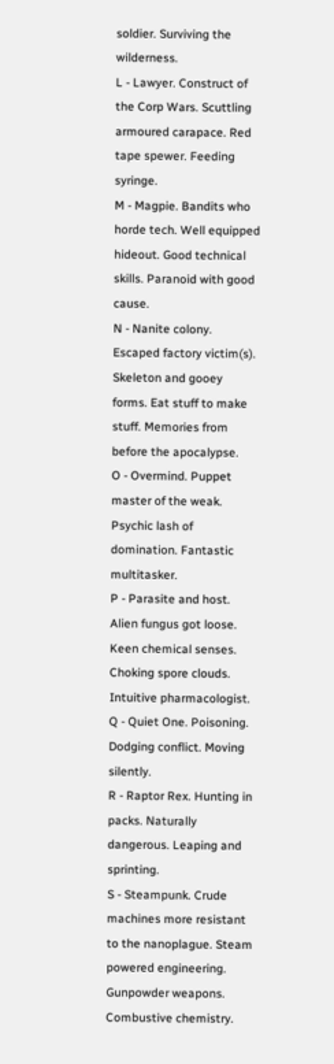soldier. Surviving the wilderness.
L - Lawyer. Construct of the Corp Wars. Scuttling armoured carapace. Red tape spewer. Feeding syringe.
M - Magpie. Bandits who horde tech. Well equipped hideout. Good technical skills. Paranoid with good cause.
N - Nanite colony. Escaped factory victim(s). Skeleton and gooey forms. Eat stuff to make stuff. Memories from before the apocalypse.
O - Overmind. Puppet master of the weak. Psychic lash of domination. Fantastic multitasker.
P - Parasite and host. Alien fungus got loose. Keen chemical senses. Choking spore clouds. Intuitive pharmacologist.
Q - Quiet One. Poisoning. Dodging conflict. Moving silently.
R - Raptor Rex. Hunting in packs. Naturally dangerous. Leaping and sprinting.
S - Steampunk. Crude machines more resistant to the nanoplague. Steam powered engineering. Gunpowder weapons. Combustive chemistry.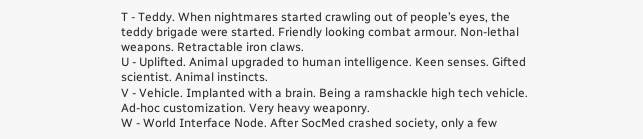T - Teddy. When nightmares started crawling out of people’s eyes, the teddy brigade were started. Friendly looking combat armour. Non-lethal weapons. Retractable iron claws.
U - Uplifted. Animal upgraded to human intelligence. Keen senses. Gifted scientist. Animal instincts.
V - Vehicle. Implanted with a brain. Being a ramshackle high tech vehicle. Ad-hoc customization. Very heavy weaponry.
W - World Interface Node. After SocMed crashed society, only a few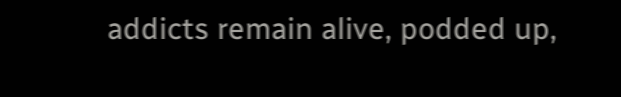addicts remain alive, podded up,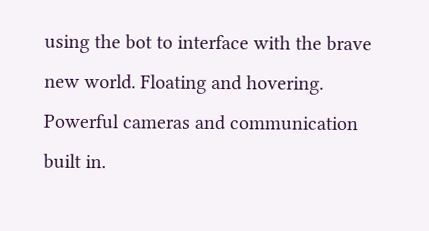using the bot to interface with the brave new world. Floating and hovering. Powerful cameras and communication built in.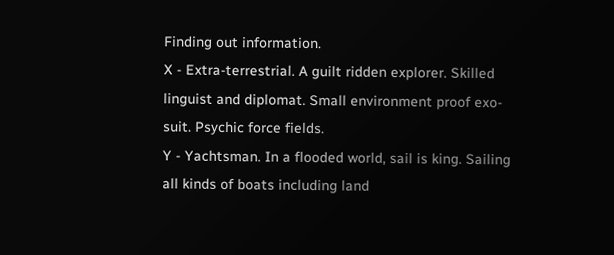Finding out information.
X - Extra-terrestrial. A guilt ridden explorer. Skilled linguist and diplomat. Small environment proof exo-suit. Psychic force fields.
Y - Yachtsman. In a flooded world, sail is king. Sailing all kinds of boats including land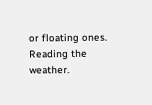or floating ones. Reading the weather.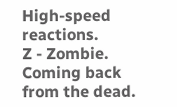High-speed reactions.
Z - Zombie. Coming back from the dead.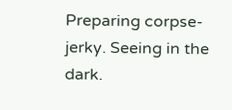Preparing corpse-jerky. Seeing in the dark.